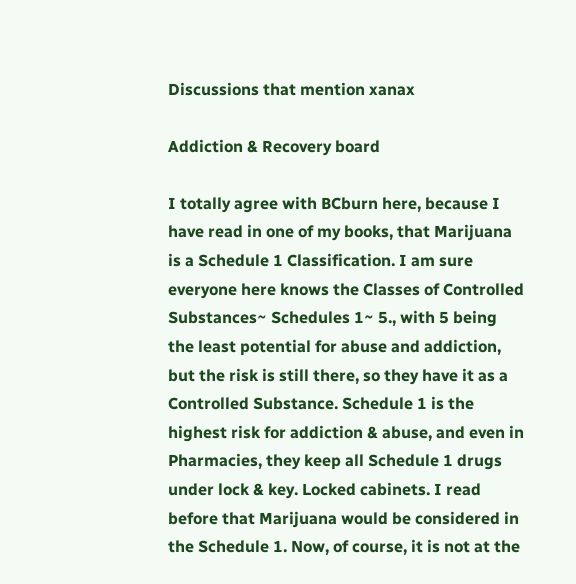Discussions that mention xanax

Addiction & Recovery board

I totally agree with BCburn here, because I have read in one of my books, that Marijuana is a Schedule 1 Classification. I am sure everyone here knows the Classes of Controlled Substances~ Schedules 1~ 5., with 5 being the least potential for abuse and addiction, but the risk is still there, so they have it as a Controlled Substance. Schedule 1 is the highest risk for addiction & abuse, and even in Pharmacies, they keep all Schedule 1 drugs under lock & key. Locked cabinets. I read before that Marijuana would be considered in the Schedule 1. Now, of course, it is not at the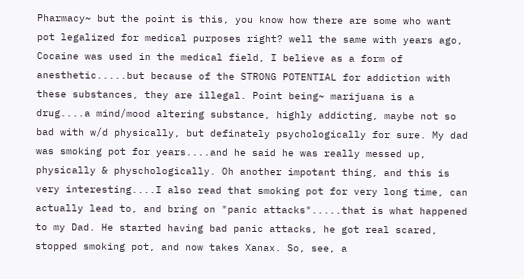Pharmacy~ but the point is this, you know how there are some who want pot legalized for medical purposes right? well the same with years ago, Cocaine was used in the medical field, I believe as a form of anesthetic.....but because of the STRONG POTENTIAL for addiction with these substances, they are illegal. Point being~ marijuana is a drug....a mind/mood altering substance, highly addicting, maybe not so bad with w/d physically, but definately psychologically for sure. My dad was smoking pot for years....and he said he was really messed up, physically & physchologically. Oh another impotant thing, and this is very interesting....I also read that smoking pot for very long time, can actually lead to, and bring on "panic attacks".....that is what happened to my Dad. He started having bad panic attacks, he got real scared, stopped smoking pot, and now takes Xanax. So, see, a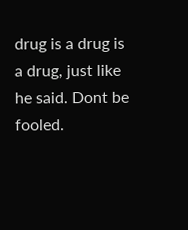drug is a drug is a drug, just like he said. Dont be fooled.